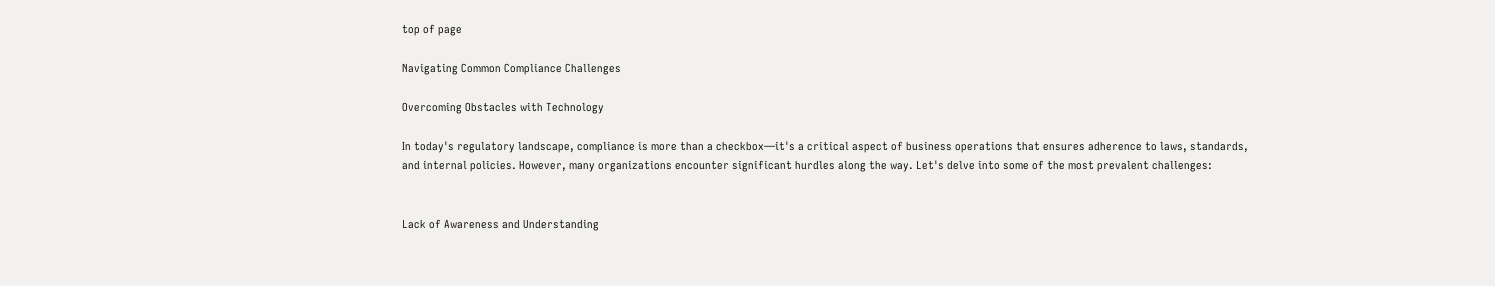top of page

Navigating Common Compliance Challenges

Overcoming Obstacles with Technology

In today's regulatory landscape, compliance is more than a checkbox—it's a critical aspect of business operations that ensures adherence to laws, standards, and internal policies. However, many organizations encounter significant hurdles along the way. Let's delve into some of the most prevalent challenges:


Lack of Awareness and Understanding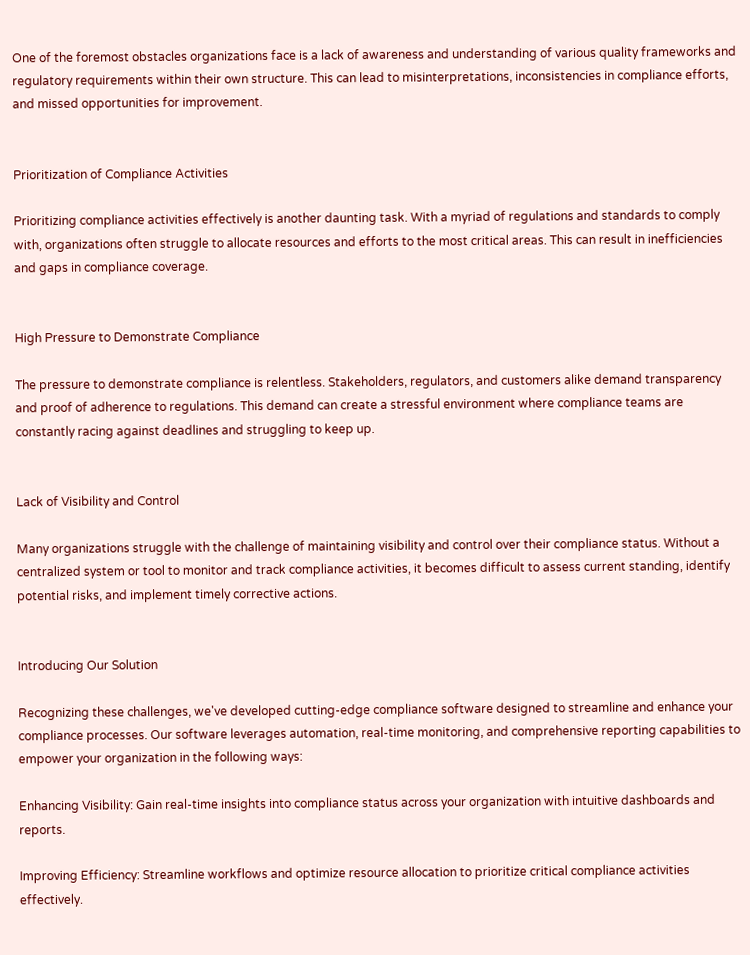One of the foremost obstacles organizations face is a lack of awareness and understanding of various quality frameworks and regulatory requirements within their own structure. This can lead to misinterpretations, inconsistencies in compliance efforts, and missed opportunities for improvement.


Prioritization of Compliance Activities

Prioritizing compliance activities effectively is another daunting task. With a myriad of regulations and standards to comply with, organizations often struggle to allocate resources and efforts to the most critical areas. This can result in inefficiencies and gaps in compliance coverage.


High Pressure to Demonstrate Compliance

The pressure to demonstrate compliance is relentless. Stakeholders, regulators, and customers alike demand transparency and proof of adherence to regulations. This demand can create a stressful environment where compliance teams are constantly racing against deadlines and struggling to keep up.


Lack of Visibility and Control

Many organizations struggle with the challenge of maintaining visibility and control over their compliance status. Without a centralized system or tool to monitor and track compliance activities, it becomes difficult to assess current standing, identify potential risks, and implement timely corrective actions.


Introducing Our Solution

Recognizing these challenges, we've developed cutting-edge compliance software designed to streamline and enhance your compliance processes. Our software leverages automation, real-time monitoring, and comprehensive reporting capabilities to empower your organization in the following ways:

Enhancing Visibility: Gain real-time insights into compliance status across your organization with intuitive dashboards and reports.

Improving Efficiency: Streamline workflows and optimize resource allocation to prioritize critical compliance activities effectively.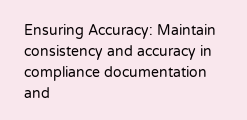Ensuring Accuracy: Maintain consistency and accuracy in compliance documentation and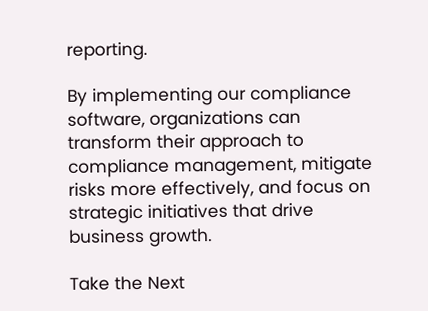reporting.

By implementing our compliance software, organizations can transform their approach to compliance management, mitigate risks more effectively, and focus on strategic initiatives that drive business growth.

Take the Next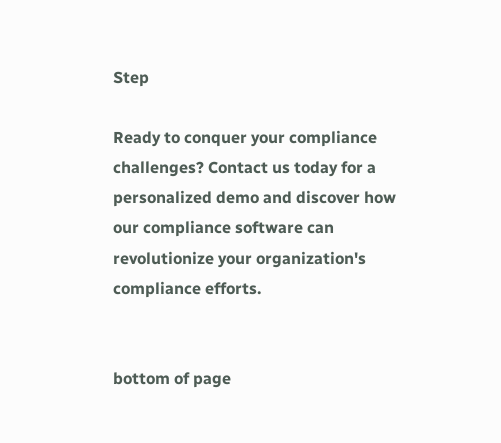Step

Ready to conquer your compliance challenges? Contact us today for a personalized demo and discover how our compliance software can revolutionize your organization's compliance efforts.


bottom of page